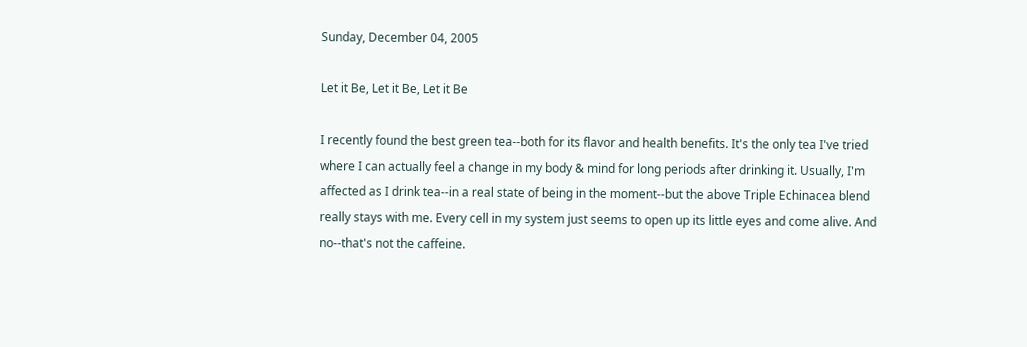Sunday, December 04, 2005

Let it Be, Let it Be, Let it Be

I recently found the best green tea--both for its flavor and health benefits. It's the only tea I've tried where I can actually feel a change in my body & mind for long periods after drinking it. Usually, I'm affected as I drink tea--in a real state of being in the moment--but the above Triple Echinacea blend really stays with me. Every cell in my system just seems to open up its little eyes and come alive. And no--that's not the caffeine.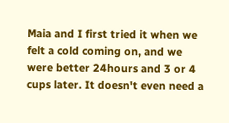Maia and I first tried it when we felt a cold coming on, and we were better 24hours and 3 or 4 cups later. It doesn't even need a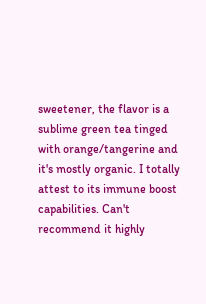sweetener, the flavor is a sublime green tea tinged with orange/tangerine and it's mostly organic. I totally attest to its immune boost capabilities. Can't recommend it highly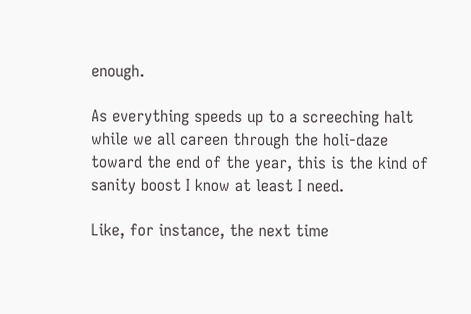enough.

As everything speeds up to a screeching halt while we all careen through the holi-daze toward the end of the year, this is the kind of sanity boost I know at least I need.

Like, for instance, the next time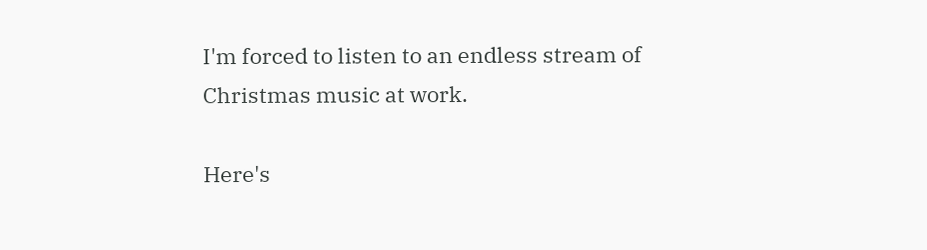I'm forced to listen to an endless stream of Christmas music at work.

Here's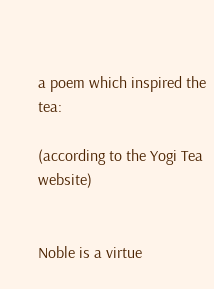a poem which inspired the tea:

(according to the Yogi Tea website)


Noble is a virtue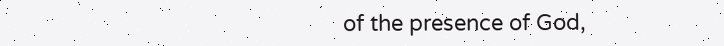of the presence of God,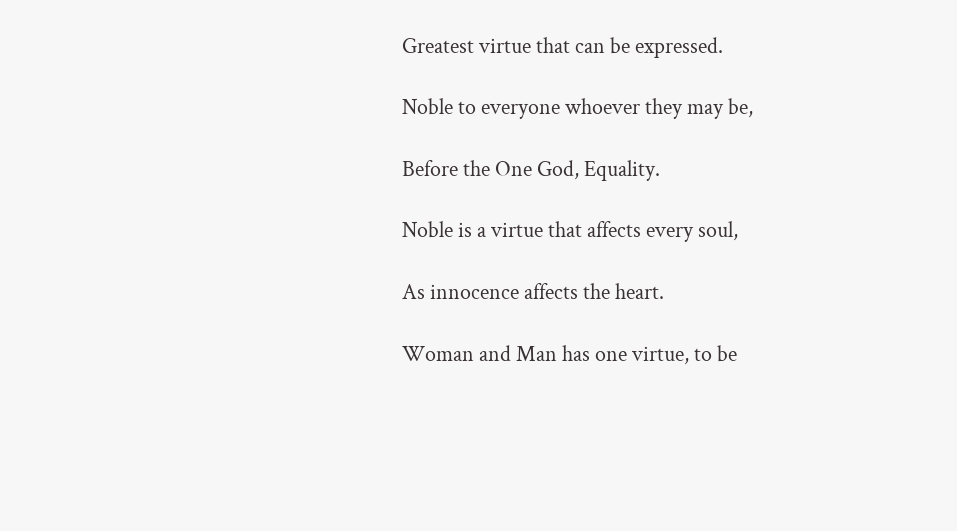Greatest virtue that can be expressed.

Noble to everyone whoever they may be,

Before the One God, Equality.

Noble is a virtue that affects every soul,

As innocence affects the heart.

Woman and Man has one virtue, to be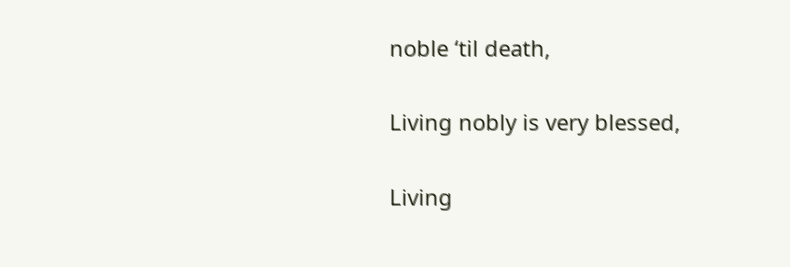noble ‘til death,

Living nobly is very blessed,

Living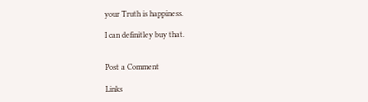your Truth is happiness.

I can definitley buy that.


Post a Comment

Links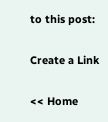to this post:

Create a Link

<< Home